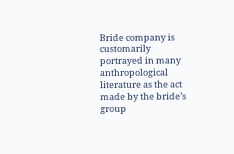Bride company is customarily portrayed in many anthropological literature as the act made by the bride’s group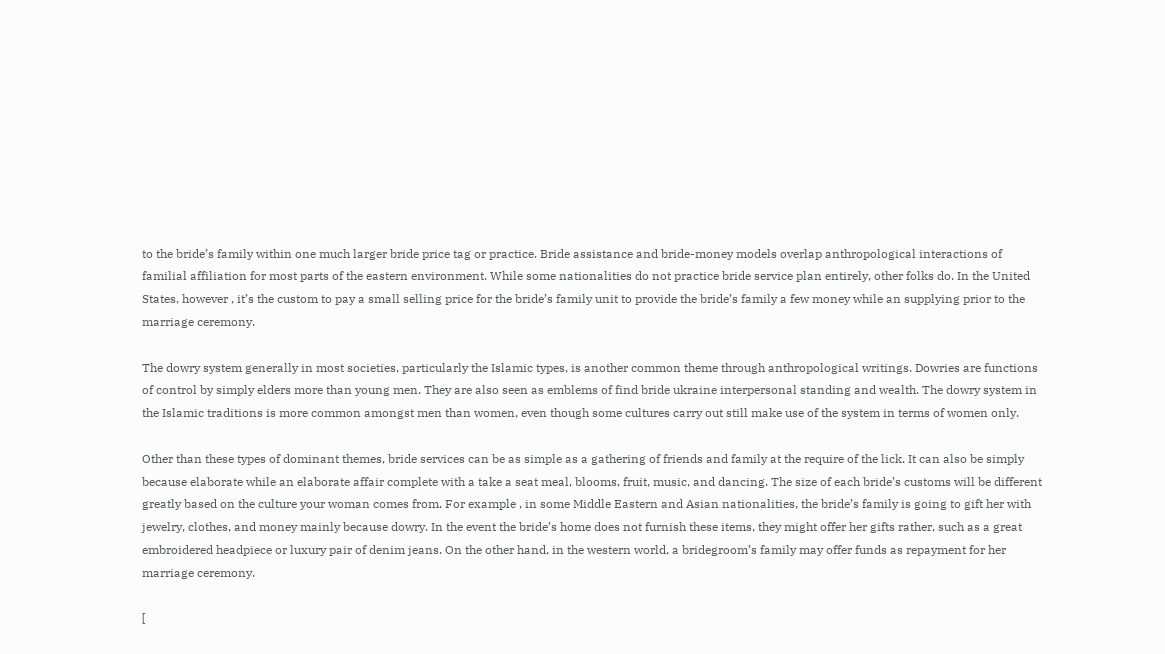to the bride’s family within one much larger bride price tag or practice. Bride assistance and bride-money models overlap anthropological interactions of familial affiliation for most parts of the eastern environment. While some nationalities do not practice bride service plan entirely, other folks do. In the United States, however , it’s the custom to pay a small selling price for the bride’s family unit to provide the bride’s family a few money while an supplying prior to the marriage ceremony.

The dowry system generally in most societies, particularly the Islamic types, is another common theme through anthropological writings. Dowries are functions of control by simply elders more than young men. They are also seen as emblems of find bride ukraine interpersonal standing and wealth. The dowry system in the Islamic traditions is more common amongst men than women, even though some cultures carry out still make use of the system in terms of women only.

Other than these types of dominant themes, bride services can be as simple as a gathering of friends and family at the require of the lick. It can also be simply because elaborate while an elaborate affair complete with a take a seat meal, blooms, fruit, music, and dancing. The size of each bride’s customs will be different greatly based on the culture your woman comes from. For example , in some Middle Eastern and Asian nationalities, the bride’s family is going to gift her with jewelry, clothes, and money mainly because dowry. In the event the bride’s home does not furnish these items, they might offer her gifts rather, such as a great embroidered headpiece or luxury pair of denim jeans. On the other hand, in the western world, a bridegroom’s family may offer funds as repayment for her marriage ceremony.

[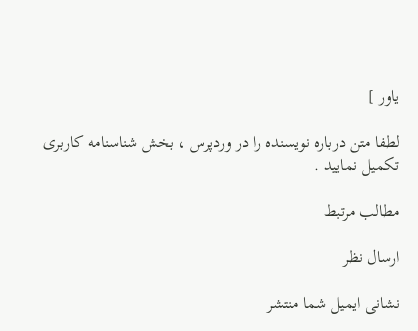یاور ]

لطفا متن درباره نویسنده را در وردپرس ، بخش شناسنامه کاربری تکمیل نمایید .

مطالب مرتبط

ارسال نظر

نشانی ایمیل شما منتشر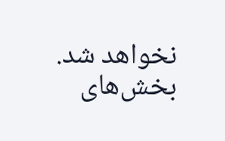نخواهد شد. بخش‌های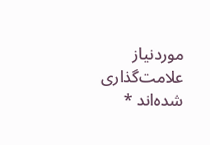موردنیاز علامت‌گذاری شده‌اند *